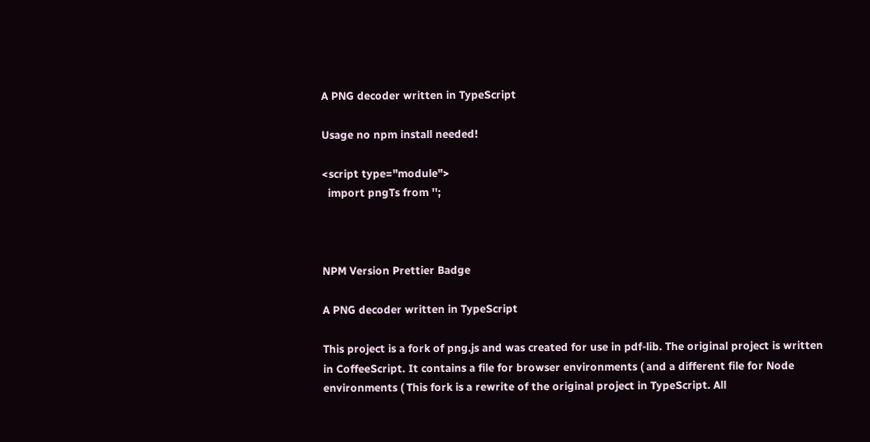A PNG decoder written in TypeScript

Usage no npm install needed!

<script type="module">
  import pngTs from '';



NPM Version Prettier Badge

A PNG decoder written in TypeScript

This project is a fork of png.js and was created for use in pdf-lib. The original project is written in CoffeeScript. It contains a file for browser environments ( and a different file for Node environments ( This fork is a rewrite of the original project in TypeScript. All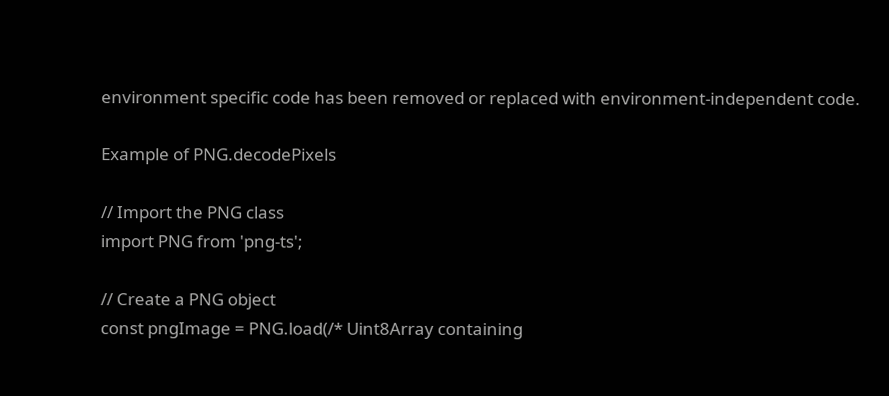environment specific code has been removed or replaced with environment-independent code.

Example of PNG.decodePixels

// Import the PNG class
import PNG from 'png-ts';

// Create a PNG object
const pngImage = PNG.load(/* Uint8Array containing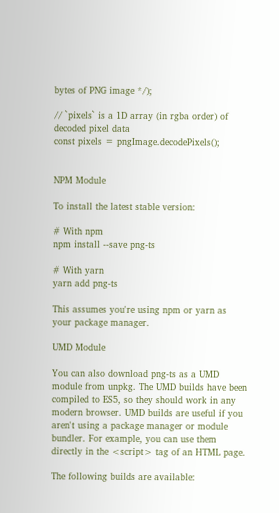bytes of PNG image */);

// `pixels` is a 1D array (in rgba order) of decoded pixel data
const pixels = pngImage.decodePixels();


NPM Module

To install the latest stable version:

# With npm
npm install --save png-ts

# With yarn
yarn add png-ts

This assumes you're using npm or yarn as your package manager.

UMD Module

You can also download png-ts as a UMD module from unpkg. The UMD builds have been compiled to ES5, so they should work in any modern browser. UMD builds are useful if you aren't using a package manager or module bundler. For example, you can use them directly in the <script> tag of an HTML page.

The following builds are available: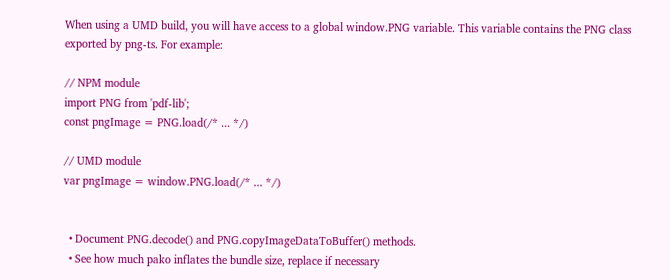When using a UMD build, you will have access to a global window.PNG variable. This variable contains the PNG class exported by png-ts. For example:

// NPM module
import PNG from 'pdf-lib';
const pngImage = PNG.load(/* ... */)

// UMD module
var pngImage = window.PNG.load(/* ... */)


  • Document PNG.decode() and PNG.copyImageDataToBuffer() methods.
  • See how much pako inflates the bundle size, replace if necessary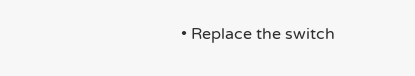• Replace the switch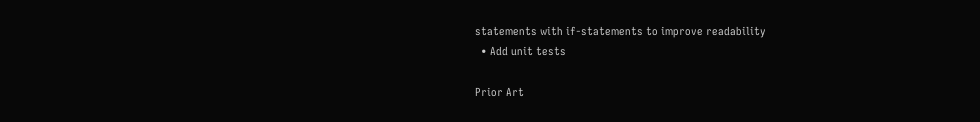statements with if-statements to improve readability
  • Add unit tests

Prior Art